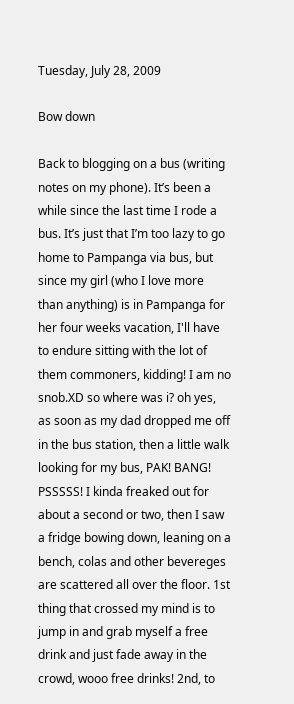Tuesday, July 28, 2009

Bow down

Back to blogging on a bus (writing notes on my phone). It’s been a while since the last time I rode a bus. It’s just that I’m too lazy to go home to Pampanga via bus, but since my girl (who I love more than anything) is in Pampanga for her four weeks vacation, I'll have to endure sitting with the lot of them commoners, kidding! I am no snob.XD so where was i? oh yes, as soon as my dad dropped me off in the bus station, then a little walk looking for my bus, PAK! BANG! PSSSSS! I kinda freaked out for about a second or two, then I saw a fridge bowing down, leaning on a bench, colas and other bevereges are scattered all over the floor. 1st thing that crossed my mind is to jump in and grab myself a free drink and just fade away in the crowd, wooo free drinks! 2nd, to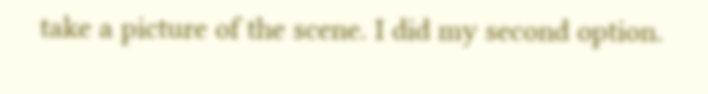take a picture of the scene. I did my second option.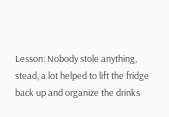Lesson: Nobody stole anything, stead, a lot helped to lift the fridge back up and organize the drinks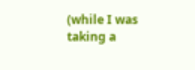(while I was taking a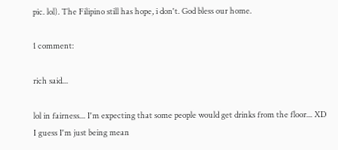pic. lol). The Filipino still has hope, i don't. God bless our home.

1 comment:

rich said...

lol in fairness... I'm expecting that some people would get drinks from the floor... XD I guess I'm just being mean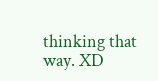thinking that way. XD